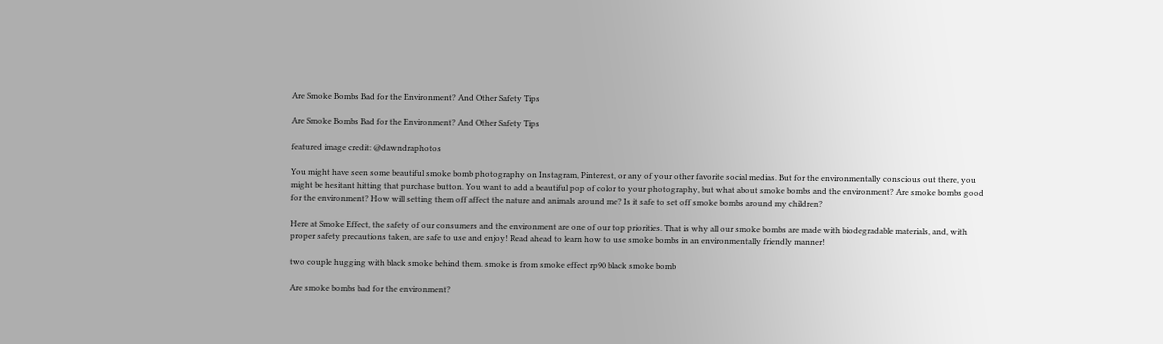Are Smoke Bombs Bad for the Environment? And Other Safety Tips

Are Smoke Bombs Bad for the Environment? And Other Safety Tips

featured image credit: @dawndraphotos

You might have seen some beautiful smoke bomb photography on Instagram, Pinterest, or any of your other favorite social medias. But for the environmentally conscious out there, you might be hesitant hitting that purchase button. You want to add a beautiful pop of color to your photography, but what about smoke bombs and the environment? Are smoke bombs good for the environment? How will setting them off affect the nature and animals around me? Is it safe to set off smoke bombs around my children?

Here at Smoke Effect, the safety of our consumers and the environment are one of our top priorities. That is why all our smoke bombs are made with biodegradable materials, and, with proper safety precautions taken, are safe to use and enjoy! Read ahead to learn how to use smoke bombs in an environmentally friendly manner!

two couple hugging with black smoke behind them. smoke is from smoke effect rp90 black smoke bomb

Are smoke bombs bad for the environment?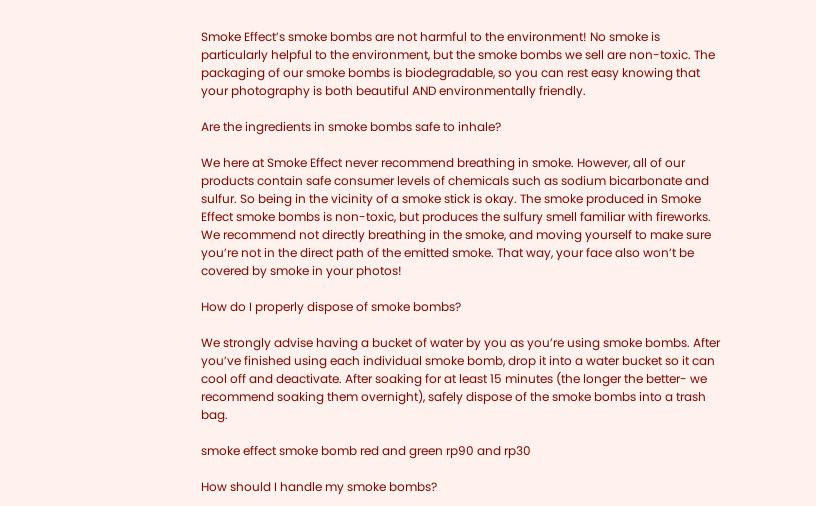Smoke Effect’s smoke bombs are not harmful to the environment! No smoke is particularly helpful to the environment, but the smoke bombs we sell are non-toxic. The packaging of our smoke bombs is biodegradable, so you can rest easy knowing that your photography is both beautiful AND environmentally friendly.

Are the ingredients in smoke bombs safe to inhale?

We here at Smoke Effect never recommend breathing in smoke. However, all of our products contain safe consumer levels of chemicals such as sodium bicarbonate and sulfur. So being in the vicinity of a smoke stick is okay. The smoke produced in Smoke Effect smoke bombs is non-toxic, but produces the sulfury smell familiar with fireworks. We recommend not directly breathing in the smoke, and moving yourself to make sure you’re not in the direct path of the emitted smoke. That way, your face also won’t be covered by smoke in your photos!

How do I properly dispose of smoke bombs?

We strongly advise having a bucket of water by you as you’re using smoke bombs. After you’ve finished using each individual smoke bomb, drop it into a water bucket so it can cool off and deactivate. After soaking for at least 15 minutes (the longer the better- we recommend soaking them overnight), safely dispose of the smoke bombs into a trash bag.

smoke effect smoke bomb red and green rp90 and rp30

How should I handle my smoke bombs?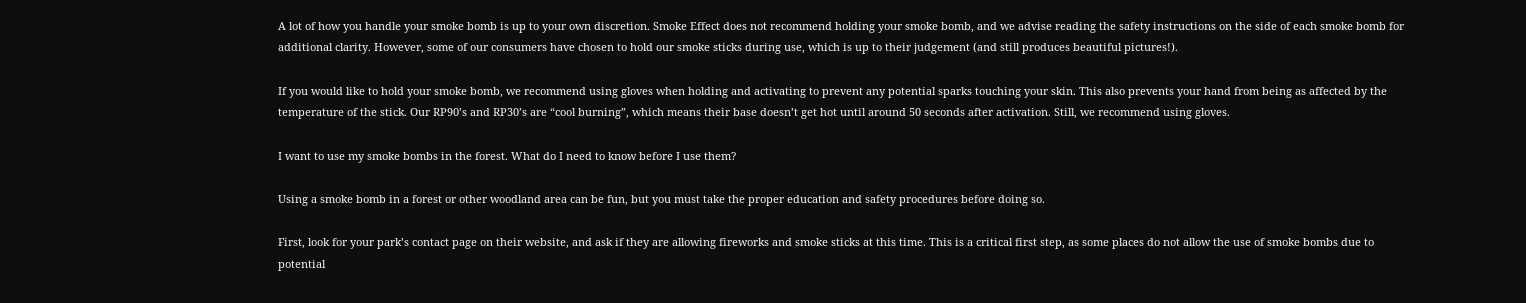A lot of how you handle your smoke bomb is up to your own discretion. Smoke Effect does not recommend holding your smoke bomb, and we advise reading the safety instructions on the side of each smoke bomb for additional clarity. However, some of our consumers have chosen to hold our smoke sticks during use, which is up to their judgement (and still produces beautiful pictures!).

If you would like to hold your smoke bomb, we recommend using gloves when holding and activating to prevent any potential sparks touching your skin. This also prevents your hand from being as affected by the temperature of the stick. Our RP90’s and RP30’s are “cool burning”, which means their base doesn’t get hot until around 50 seconds after activation. Still, we recommend using gloves.

I want to use my smoke bombs in the forest. What do I need to know before I use them?

Using a smoke bomb in a forest or other woodland area can be fun, but you must take the proper education and safety procedures before doing so.

First, look for your park’s contact page on their website, and ask if they are allowing fireworks and smoke sticks at this time. This is a critical first step, as some places do not allow the use of smoke bombs due to potential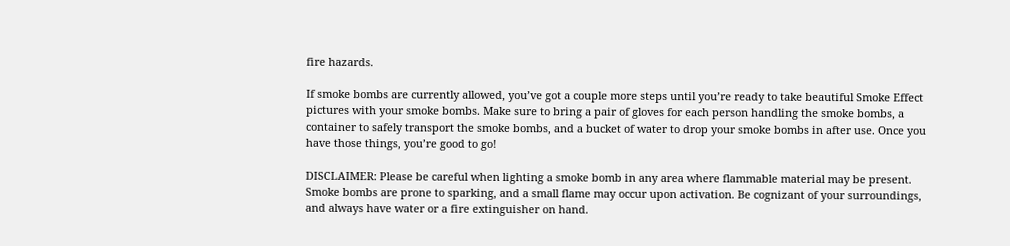fire hazards.

If smoke bombs are currently allowed, you’ve got a couple more steps until you’re ready to take beautiful Smoke Effect pictures with your smoke bombs. Make sure to bring a pair of gloves for each person handling the smoke bombs, a container to safely transport the smoke bombs, and a bucket of water to drop your smoke bombs in after use. Once you have those things, you’re good to go!

DISCLAIMER: Please be careful when lighting a smoke bomb in any area where flammable material may be present. Smoke bombs are prone to sparking, and a small flame may occur upon activation. Be cognizant of your surroundings, and always have water or a fire extinguisher on hand.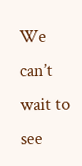We can’t wait to see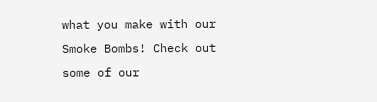what you make with our Smoke Bombs! Check out some of our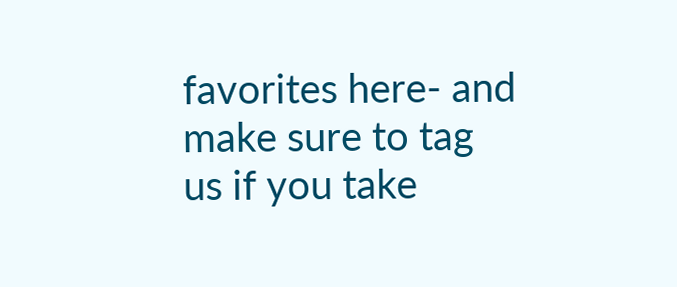favorites here- and make sure to tag us if you take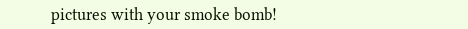pictures with your smoke bomb!